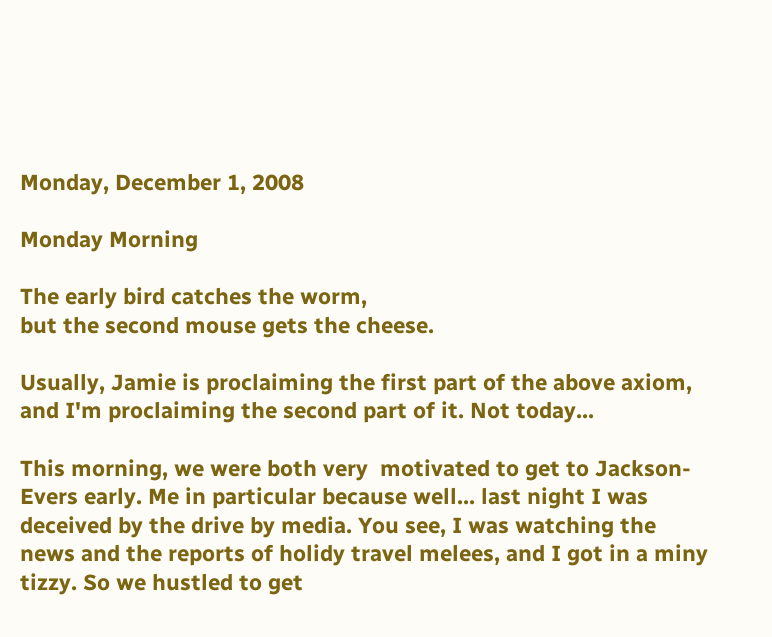Monday, December 1, 2008

Monday Morning

The early bird catches the worm,
but the second mouse gets the cheese.

Usually, Jamie is proclaiming the first part of the above axiom, and I'm proclaiming the second part of it. Not today...

This morning, we were both very  motivated to get to Jackson-Evers early. Me in particular because well... last night I was deceived by the drive by media. You see, I was watching the news and the reports of holidy travel melees, and I got in a miny tizzy. So we hustled to get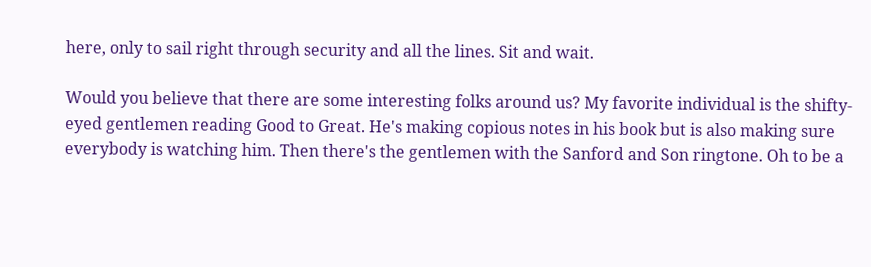here, only to sail right through security and all the lines. Sit and wait.

Would you believe that there are some interesting folks around us? My favorite individual is the shifty-eyed gentlemen reading Good to Great. He's making copious notes in his book but is also making sure everybody is watching him. Then there's the gentlemen with the Sanford and Son ringtone. Oh to be a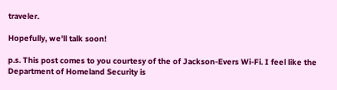traveler.

Hopefully, we'll talk soon!

p.s. This post comes to you courtesy of the of Jackson-Evers Wi-Fi. I feel like the Department of Homeland Security is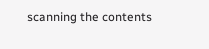scanning the contents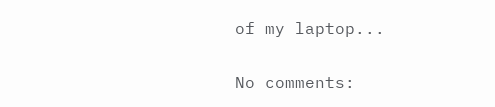of my laptop...

No comments: